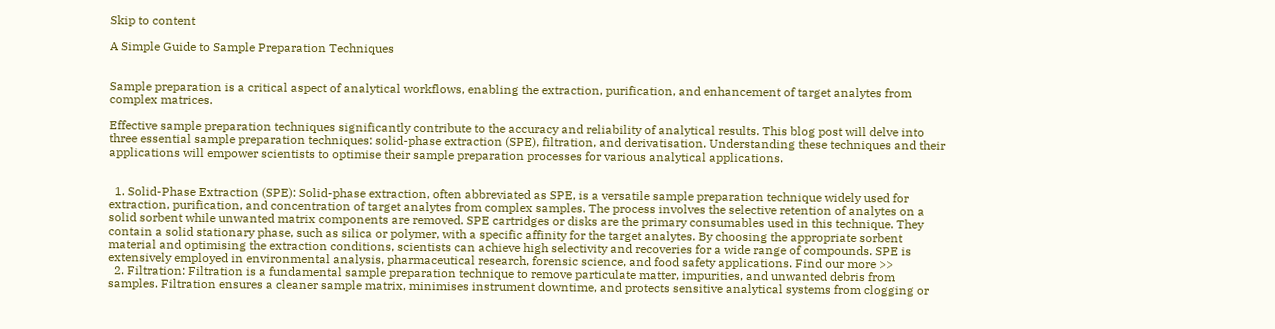Skip to content

A Simple Guide to Sample Preparation Techniques


Sample preparation is a critical aspect of analytical workflows, enabling the extraction, purification, and enhancement of target analytes from complex matrices.

Effective sample preparation techniques significantly contribute to the accuracy and reliability of analytical results. This blog post will delve into three essential sample preparation techniques: solid-phase extraction (SPE), filtration, and derivatisation. Understanding these techniques and their applications will empower scientists to optimise their sample preparation processes for various analytical applications.


  1. Solid-Phase Extraction (SPE): Solid-phase extraction, often abbreviated as SPE, is a versatile sample preparation technique widely used for extraction, purification, and concentration of target analytes from complex samples. The process involves the selective retention of analytes on a solid sorbent while unwanted matrix components are removed. SPE cartridges or disks are the primary consumables used in this technique. They contain a solid stationary phase, such as silica or polymer, with a specific affinity for the target analytes. By choosing the appropriate sorbent material and optimising the extraction conditions, scientists can achieve high selectivity and recoveries for a wide range of compounds. SPE is extensively employed in environmental analysis, pharmaceutical research, forensic science, and food safety applications. Find our more >>
  2. Filtration: Filtration is a fundamental sample preparation technique to remove particulate matter, impurities, and unwanted debris from samples. Filtration ensures a cleaner sample matrix, minimises instrument downtime, and protects sensitive analytical systems from clogging or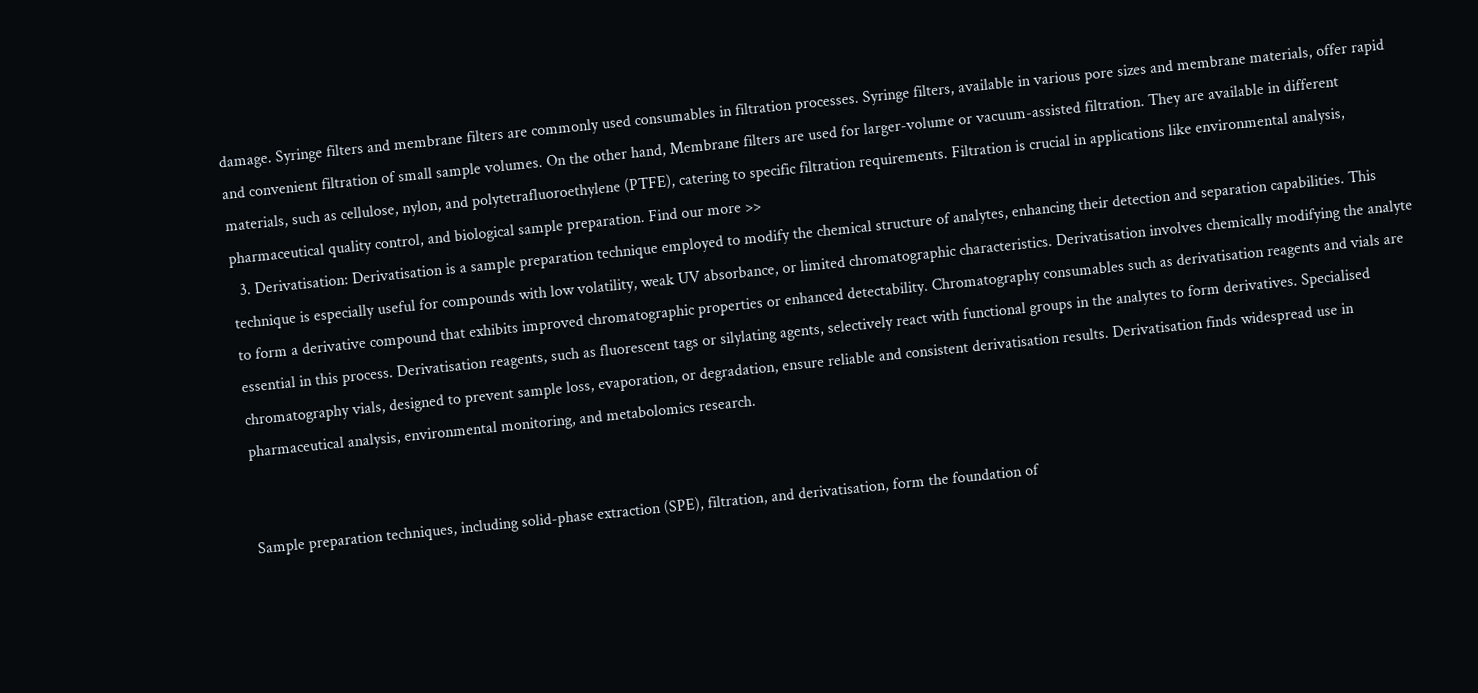damage. Syringe filters and membrane filters are commonly used consumables in filtration processes. Syringe filters, available in various pore sizes and membrane materials, offer rapid and convenient filtration of small sample volumes. On the other hand, Membrane filters are used for larger-volume or vacuum-assisted filtration. They are available in different materials, such as cellulose, nylon, and polytetrafluoroethylene (PTFE), catering to specific filtration requirements. Filtration is crucial in applications like environmental analysis, pharmaceutical quality control, and biological sample preparation. Find our more >>
  3. Derivatisation: Derivatisation is a sample preparation technique employed to modify the chemical structure of analytes, enhancing their detection and separation capabilities. This technique is especially useful for compounds with low volatility, weak UV absorbance, or limited chromatographic characteristics. Derivatisation involves chemically modifying the analyte to form a derivative compound that exhibits improved chromatographic properties or enhanced detectability. Chromatography consumables such as derivatisation reagents and vials are essential in this process. Derivatisation reagents, such as fluorescent tags or silylating agents, selectively react with functional groups in the analytes to form derivatives. Specialised chromatography vials, designed to prevent sample loss, evaporation, or degradation, ensure reliable and consistent derivatisation results. Derivatisation finds widespread use in pharmaceutical analysis, environmental monitoring, and metabolomics research.


Sample preparation techniques, including solid-phase extraction (SPE), filtration, and derivatisation, form the foundation of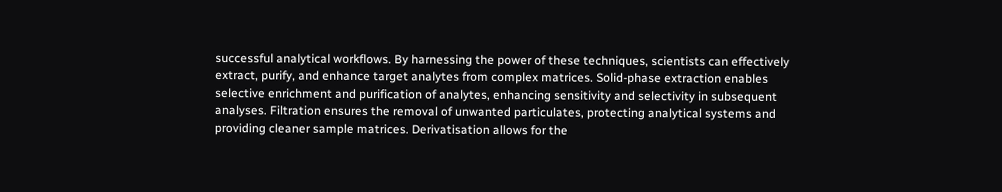successful analytical workflows. By harnessing the power of these techniques, scientists can effectively extract, purify, and enhance target analytes from complex matrices. Solid-phase extraction enables selective enrichment and purification of analytes, enhancing sensitivity and selectivity in subsequent analyses. Filtration ensures the removal of unwanted particulates, protecting analytical systems and providing cleaner sample matrices. Derivatisation allows for the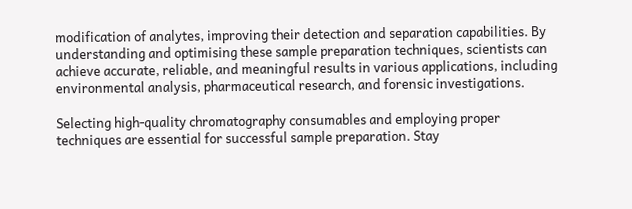modification of analytes, improving their detection and separation capabilities. By understanding and optimising these sample preparation techniques, scientists can achieve accurate, reliable, and meaningful results in various applications, including environmental analysis, pharmaceutical research, and forensic investigations.

Selecting high-quality chromatography consumables and employing proper techniques are essential for successful sample preparation. Stay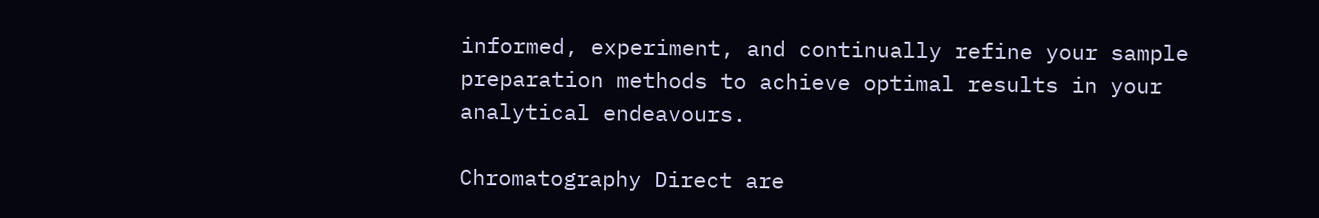informed, experiment, and continually refine your sample preparation methods to achieve optimal results in your analytical endeavours.

Chromatography Direct are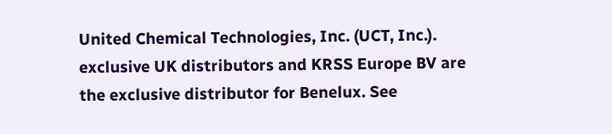United Chemical Technologies, Inc. (UCT, Inc.). exclusive UK distributors and KRSS Europe BV are the exclusive distributor for Benelux. See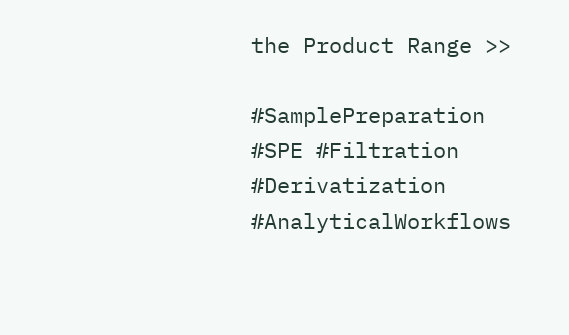the Product Range >>

#SamplePreparation #SPE #Filtration #Derivatization #AnalyticalWorkflows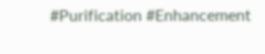#Purification #Enhancement